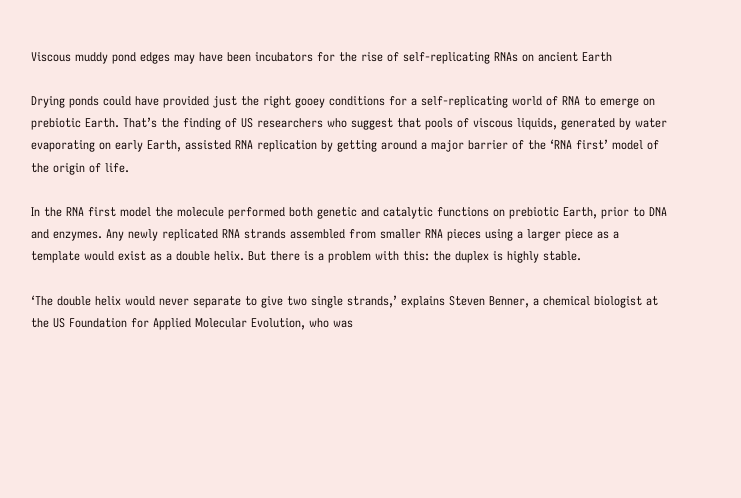Viscous muddy pond edges may have been incubators for the rise of self-replicating RNAs on ancient Earth

Drying ponds could have provided just the right gooey conditions for a self-replicating world of RNA to emerge on prebiotic Earth. That’s the finding of US researchers who suggest that pools of viscous liquids, generated by water evaporating on early Earth, assisted RNA replication by getting around a major barrier of the ‘RNA first’ model of the origin of life.

In the RNA first model the molecule performed both genetic and catalytic functions on prebiotic Earth, prior to DNA and enzymes. Any newly replicated RNA strands assembled from smaller RNA pieces using a larger piece as a template would exist as a double helix. But there is a problem with this: the duplex is highly stable.

‘The double helix would never separate to give two single strands,’ explains Steven Benner, a chemical biologist at the US Foundation for Applied Molecular Evolution, who was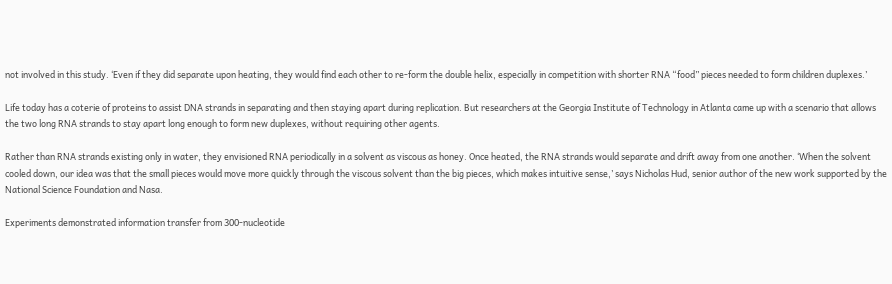not involved in this study. ‘Even if they did separate upon heating, they would find each other to re-form the double helix, especially in competition with shorter RNA “food” pieces needed to form children duplexes.’

Life today has a coterie of proteins to assist DNA strands in separating and then staying apart during replication. But researchers at the Georgia Institute of Technology in Atlanta came up with a scenario that allows the two long RNA strands to stay apart long enough to form new duplexes, without requiring other agents.

Rather than RNA strands existing only in water, they envisioned RNA periodically in a solvent as viscous as honey. Once heated, the RNA strands would separate and drift away from one another. ‘When the solvent cooled down, our idea was that the small pieces would move more quickly through the viscous solvent than the big pieces, which makes intuitive sense,’ says Nicholas Hud, senior author of the new work supported by the National Science Foundation and Nasa.

Experiments demonstrated information transfer from 300-nucleotide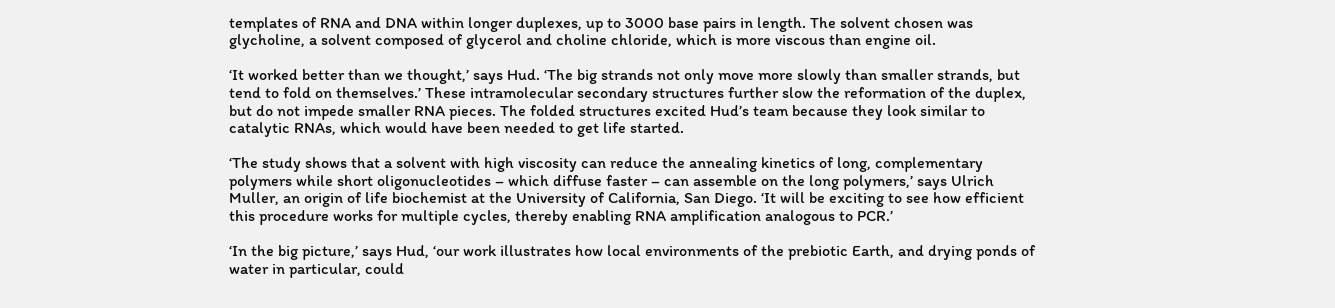templates of RNA and DNA within longer duplexes, up to 3000 base pairs in length. The solvent chosen was glycholine, a solvent composed of glycerol and choline chloride, which is more viscous than engine oil.

‘It worked better than we thought,’ says Hud. ‘The big strands not only move more slowly than smaller strands, but tend to fold on themselves.’ These intramolecular secondary structures further slow the reformation of the duplex, but do not impede smaller RNA pieces. The folded structures excited Hud’s team because they look similar to catalytic RNAs, which would have been needed to get life started.

‘The study shows that a solvent with high viscosity can reduce the annealing kinetics of long, complementary polymers while short oligonucleotides – which diffuse faster – can assemble on the long polymers,’ says Ulrich Muller, an origin of life biochemist at the University of California, San Diego. ‘It will be exciting to see how efficient this procedure works for multiple cycles, thereby enabling RNA amplification analogous to PCR.’

‘In the big picture,’ says Hud, ‘our work illustrates how local environments of the prebiotic Earth, and drying ponds of water in particular, could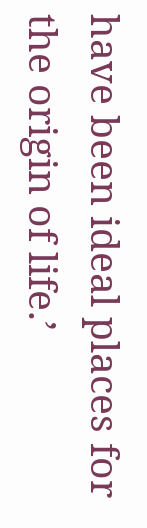have been ideal places for the origin of life.’